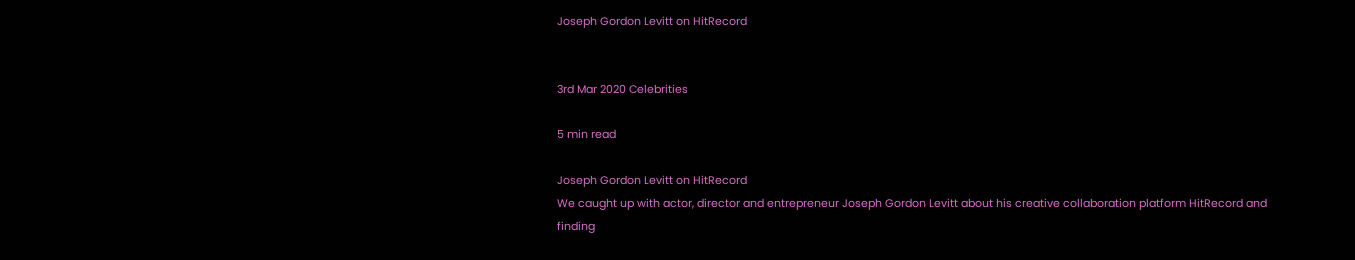Joseph Gordon Levitt on HitRecord


3rd Mar 2020 Celebrities

5 min read

Joseph Gordon Levitt on HitRecord
We caught up with actor, director and entrepreneur Joseph Gordon Levitt about his creative collaboration platform HitRecord and finding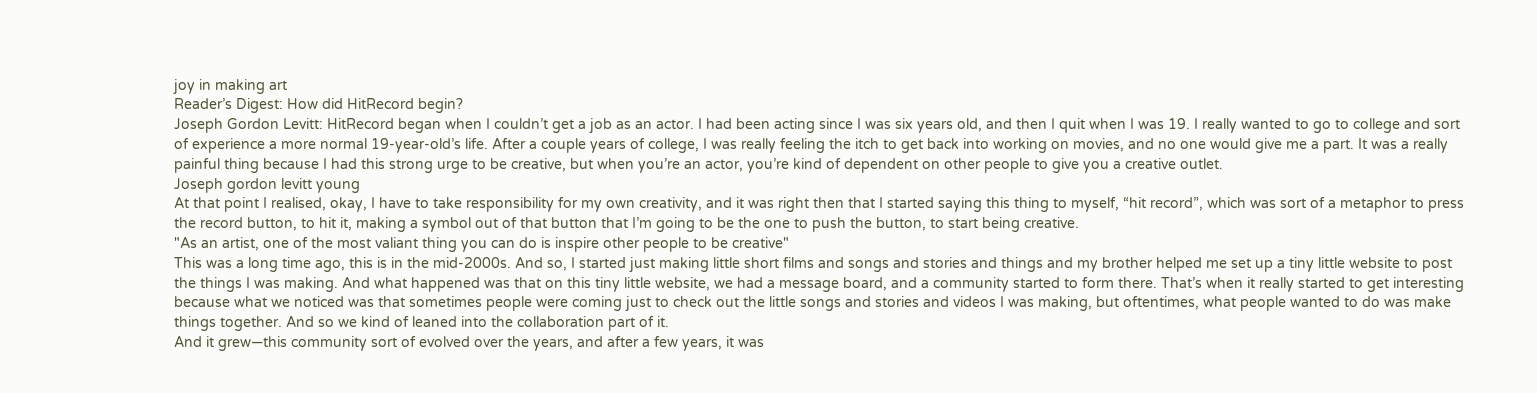joy in making art
Reader’s Digest: How did HitRecord begin?
Joseph Gordon Levitt: HitRecord began when I couldn’t get a job as an actor. I had been acting since I was six years old, and then I quit when I was 19. I really wanted to go to college and sort of experience a more normal 19-year-old’s life. After a couple years of college, I was really feeling the itch to get back into working on movies, and no one would give me a part. It was a really painful thing because I had this strong urge to be creative, but when you’re an actor, you’re kind of dependent on other people to give you a creative outlet.
Joseph gordon levitt young
At that point I realised, okay, I have to take responsibility for my own creativity, and it was right then that I started saying this thing to myself, “hit record”, which was sort of a metaphor to press the record button, to hit it, making a symbol out of that button that I’m going to be the one to push the button, to start being creative.
"As an artist, one of the most valiant thing you can do is inspire other people to be creative"
This was a long time ago, this is in the mid-2000s. And so, I started just making little short films and songs and stories and things and my brother helped me set up a tiny little website to post the things I was making. And what happened was that on this tiny little website, we had a message board, and a community started to form there. That’s when it really started to get interesting because what we noticed was that sometimes people were coming just to check out the little songs and stories and videos I was making, but oftentimes, what people wanted to do was make things together. And so we kind of leaned into the collaboration part of it.
And it grew—this community sort of evolved over the years, and after a few years, it was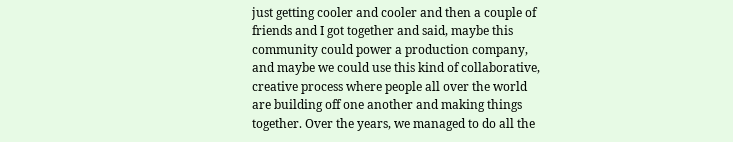just getting cooler and cooler and then a couple of friends and I got together and said, maybe this community could power a production company, and maybe we could use this kind of collaborative, creative process where people all over the world are building off one another and making things together. Over the years, we managed to do all the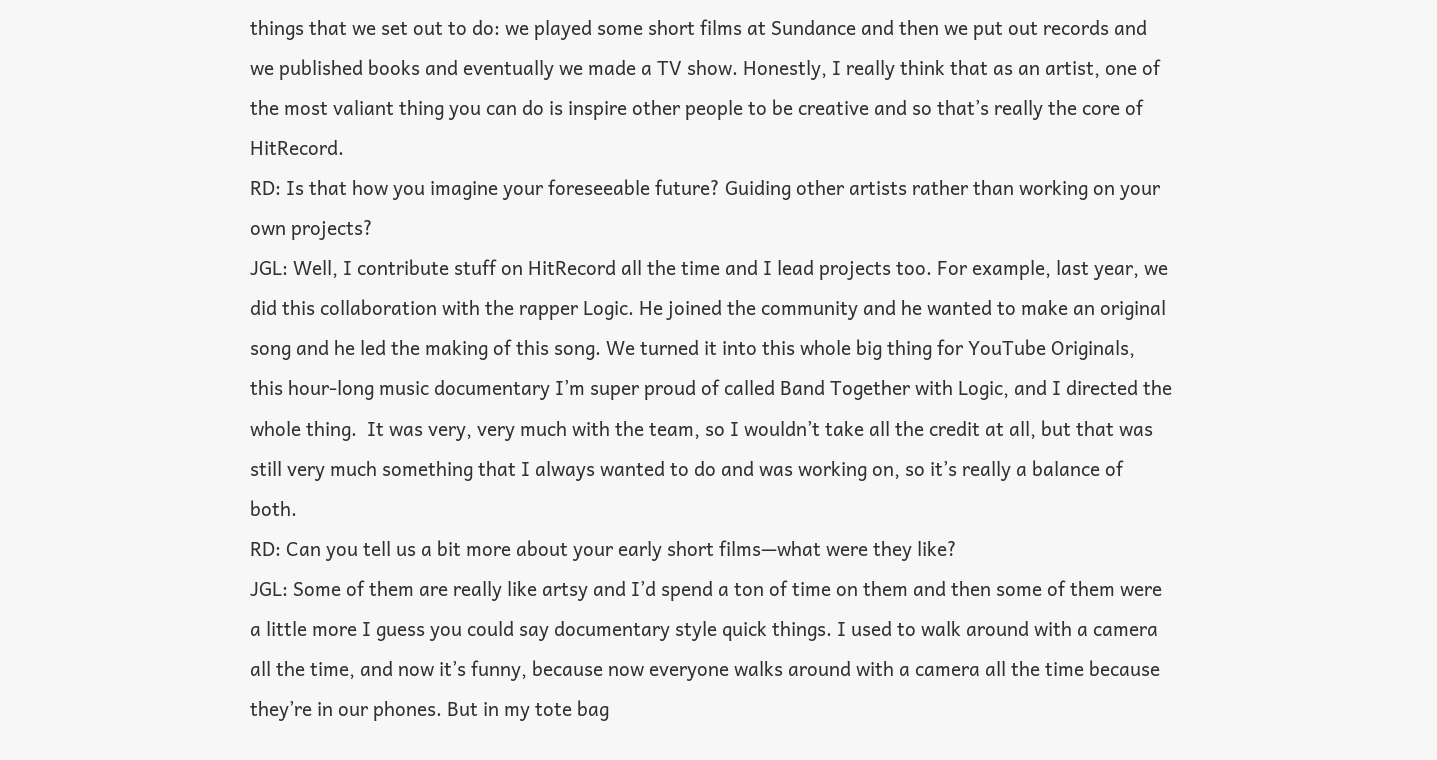things that we set out to do: we played some short films at Sundance and then we put out records and we published books and eventually we made a TV show. Honestly, I really think that as an artist, one of the most valiant thing you can do is inspire other people to be creative and so that’s really the core of HitRecord.
RD: Is that how you imagine your foreseeable future? Guiding other artists rather than working on your own projects?
JGL: Well, I contribute stuff on HitRecord all the time and I lead projects too. For example, last year, we did this collaboration with the rapper Logic. He joined the community and he wanted to make an original song and he led the making of this song. We turned it into this whole big thing for YouTube Originals, this hour-long music documentary I’m super proud of called Band Together with Logic, and I directed the whole thing.  It was very, very much with the team, so I wouldn’t take all the credit at all, but that was still very much something that I always wanted to do and was working on, so it’s really a balance of both.
RD: Can you tell us a bit more about your early short films—what were they like?
JGL: Some of them are really like artsy and I’d spend a ton of time on them and then some of them were a little more I guess you could say documentary style quick things. I used to walk around with a camera all the time, and now it’s funny, because now everyone walks around with a camera all the time because they’re in our phones. But in my tote bag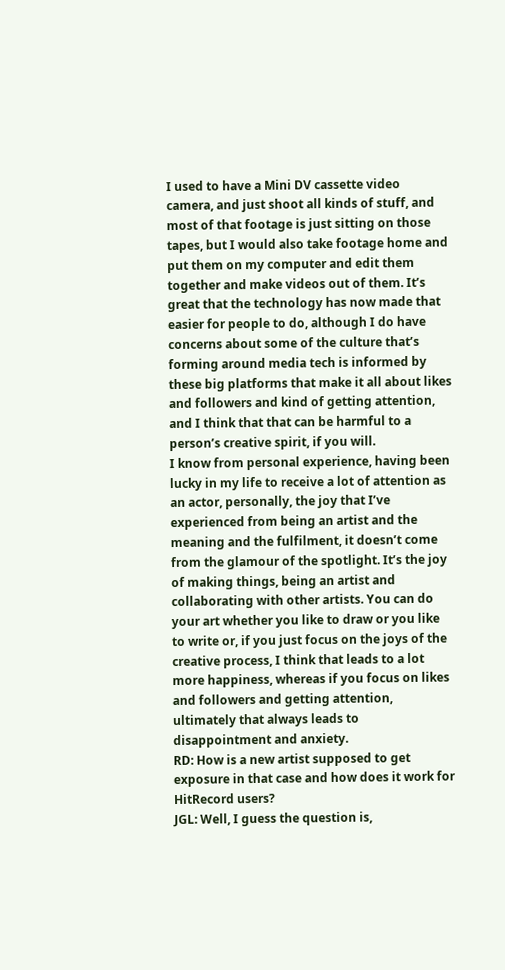I used to have a Mini DV cassette video camera, and just shoot all kinds of stuff, and most of that footage is just sitting on those tapes, but I would also take footage home and put them on my computer and edit them together and make videos out of them. It’s great that the technology has now made that easier for people to do, although I do have concerns about some of the culture that’s forming around media tech is informed by these big platforms that make it all about likes and followers and kind of getting attention, and I think that that can be harmful to a person’s creative spirit, if you will.
I know from personal experience, having been lucky in my life to receive a lot of attention as an actor, personally, the joy that I’ve experienced from being an artist and the meaning and the fulfilment, it doesn’t come from the glamour of the spotlight. It’s the joy of making things, being an artist and collaborating with other artists. You can do your art whether you like to draw or you like to write or, if you just focus on the joys of the creative process, I think that leads to a lot more happiness, whereas if you focus on likes and followers and getting attention, ultimately that always leads to disappointment and anxiety.
RD: How is a new artist supposed to get exposure in that case and how does it work for HitRecord users?
JGL: Well, I guess the question is,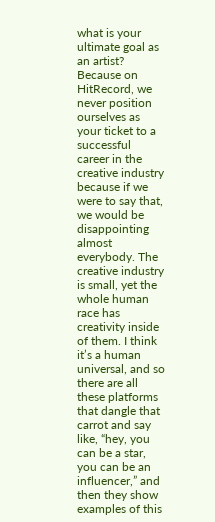what is your ultimate goal as an artist? Because on HitRecord, we never position ourselves as your ticket to a successful career in the creative industry because if we were to say that, we would be disappointing almost everybody. The creative industry is small, yet the whole human race has creativity inside of them. I think it’s a human universal, and so there are all these platforms that dangle that carrot and say like, “hey, you can be a star, you can be an influencer,” and then they show examples of this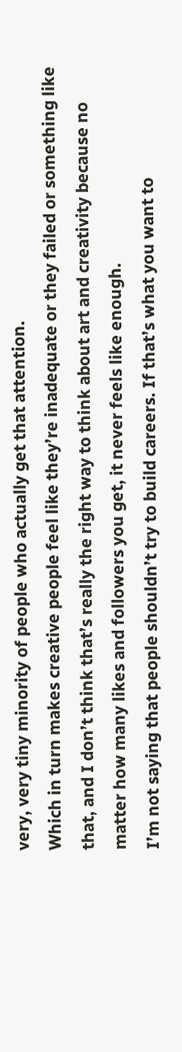very, very tiny minority of people who actually get that attention.
Which in turn makes creative people feel like they’re inadequate or they failed or something like that, and I don’t think that’s really the right way to think about art and creativity because no matter how many likes and followers you get, it never feels like enough.
I’m not saying that people shouldn’t try to build careers. If that’s what you want to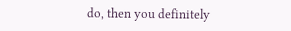do, then you definitely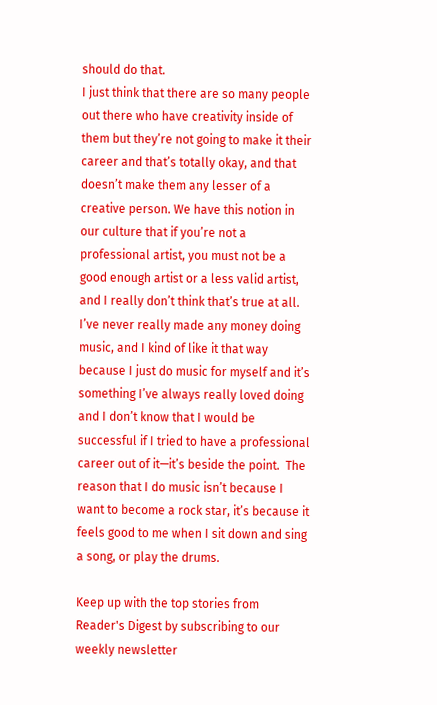should do that.
I just think that there are so many people out there who have creativity inside of them but they’re not going to make it their career and that’s totally okay, and that doesn’t make them any lesser of a creative person. We have this notion in our culture that if you’re not a professional artist, you must not be a good enough artist or a less valid artist, and I really don’t think that’s true at all.
I’ve never really made any money doing music, and I kind of like it that way because I just do music for myself and it’s something I’ve always really loved doing and I don’t know that I would be successful if I tried to have a professional career out of it—it’s beside the point.  The reason that I do music isn’t because I want to become a rock star, it’s because it feels good to me when I sit down and sing a song, or play the drums.

Keep up with the top stories from Reader's Digest by subscribing to our weekly newsletter